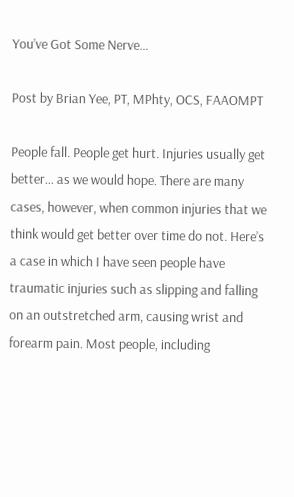You’ve Got Some Nerve…

Post by Brian Yee, PT, MPhty, OCS, FAAOMPT

People fall. People get hurt. Injuries usually get better… as we would hope. There are many cases, however, when common injuries that we think would get better over time do not. Here’s a case in which I have seen people have traumatic injuries such as slipping and falling on an outstretched arm, causing wrist and forearm pain. Most people, including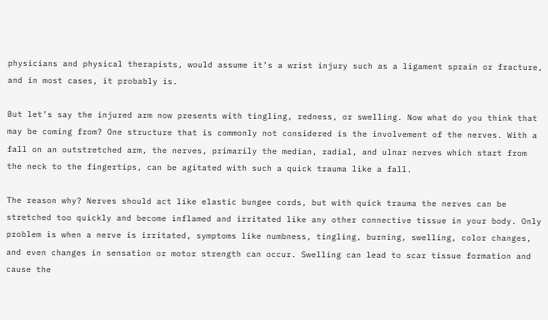physicians and physical therapists, would assume it’s a wrist injury such as a ligament sprain or fracture, and in most cases, it probably is.

But let’s say the injured arm now presents with tingling, redness, or swelling. Now what do you think that may be coming from? One structure that is commonly not considered is the involvement of the nerves. With a fall on an outstretched arm, the nerves, primarily the median, radial, and ulnar nerves which start from the neck to the fingertips, can be agitated with such a quick trauma like a fall.

The reason why? Nerves should act like elastic bungee cords, but with quick trauma the nerves can be stretched too quickly and become inflamed and irritated like any other connective tissue in your body. Only problem is when a nerve is irritated, symptoms like numbness, tingling, burning, swelling, color changes, and even changes in sensation or motor strength can occur. Swelling can lead to scar tissue formation and cause the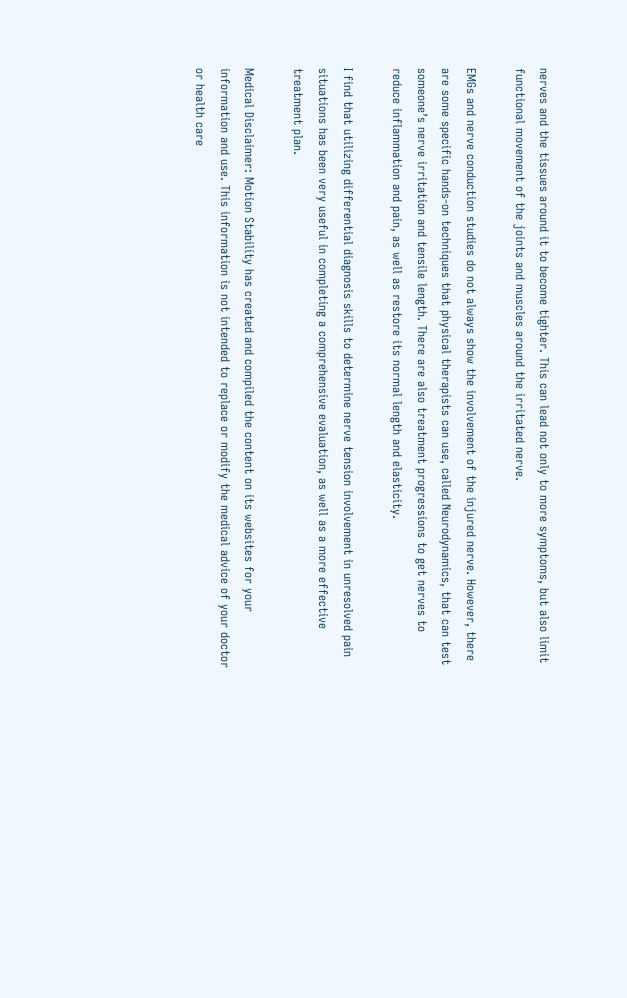nerves and the tissues around it to become tighter. This can lead not only to more symptoms, but also limit functional movement of the joints and muscles around the irritated nerve.

EMGs and nerve conduction studies do not always show the involvement of the injured nerve. However, there are some specific hands-on techniques that physical therapists can use, called Neurodynamics, that can test someone’s nerve irritation and tensile length. There are also treatment progressions to get nerves to reduce inflammation and pain, as well as restore its normal length and elasticity.

I find that utilizing differential diagnosis skills to determine nerve tension involvement in unresolved pain situations has been very useful in completing a comprehensive evaluation, as well as a more effective treatment plan.

Medical Disclaimer: Motion Stability has created and compiled the content on its websites for your information and use. This information is not intended to replace or modify the medical advice of your doctor or health care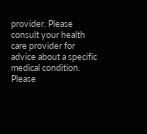provider. Please consult your health care provider for advice about a specific medical condition. Please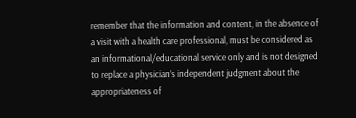remember that the information and content, in the absence of a visit with a health care professional, must be considered as an informational/educational service only and is not designed to replace a physician’s independent judgment about the appropriateness of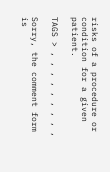risks of a procedure or condition for a given patient.

TAGS > , , , , , , , , ,

Sorry, the comment form is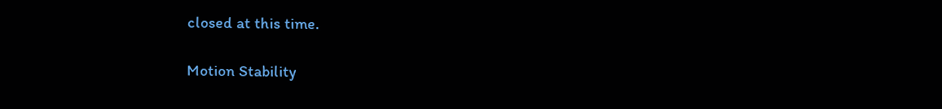closed at this time.

Motion Stability